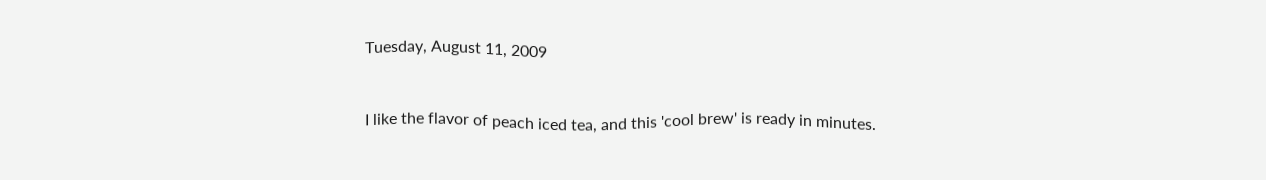Tuesday, August 11, 2009


I like the flavor of peach iced tea, and this 'cool brew' is ready in minutes.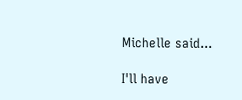Michelle said...

I'll have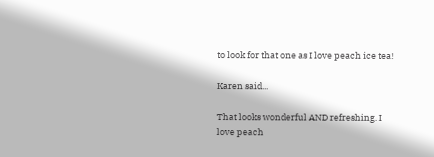to look for that one as I love peach ice tea!

Karen said...

That looks wonderful AND refreshing. I love peach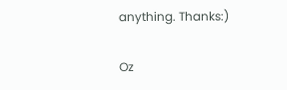anything. Thanks:)

Oz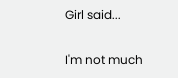Girl said...

I'm not much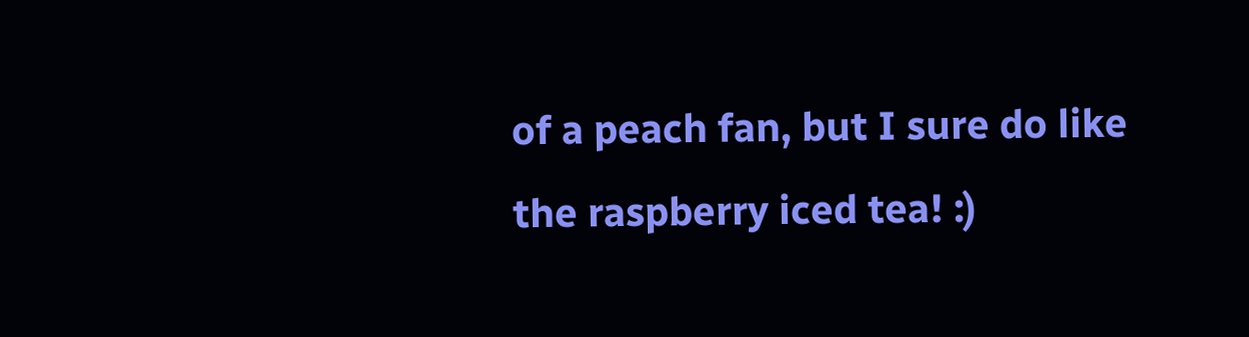of a peach fan, but I sure do like the raspberry iced tea! :)